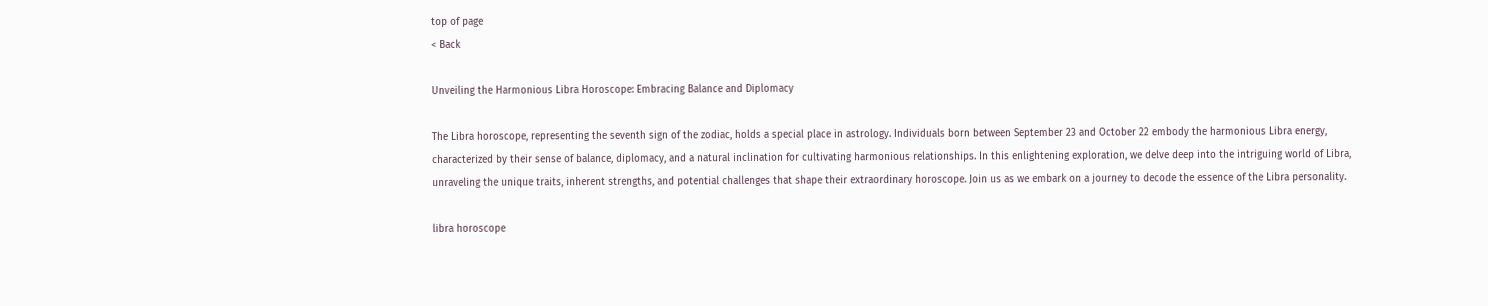top of page
< Back

Unveiling the Harmonious Libra Horoscope: Embracing Balance and Diplomacy

The Libra horoscope, representing the seventh sign of the zodiac, holds a special place in astrology. Individuals born between September 23 and October 22 embody the harmonious Libra energy, characterized by their sense of balance, diplomacy, and a natural inclination for cultivating harmonious relationships. In this enlightening exploration, we delve deep into the intriguing world of Libra, unraveling the unique traits, inherent strengths, and potential challenges that shape their extraordinary horoscope. Join us as we embark on a journey to decode the essence of the Libra personality.

libra horoscope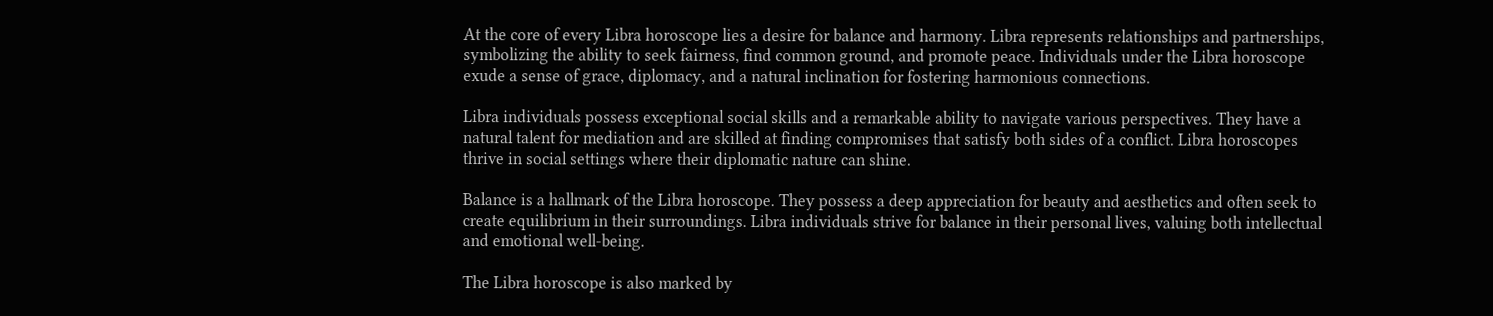At the core of every Libra horoscope lies a desire for balance and harmony. Libra represents relationships and partnerships, symbolizing the ability to seek fairness, find common ground, and promote peace. Individuals under the Libra horoscope exude a sense of grace, diplomacy, and a natural inclination for fostering harmonious connections.

Libra individuals possess exceptional social skills and a remarkable ability to navigate various perspectives. They have a natural talent for mediation and are skilled at finding compromises that satisfy both sides of a conflict. Libra horoscopes thrive in social settings where their diplomatic nature can shine.

Balance is a hallmark of the Libra horoscope. They possess a deep appreciation for beauty and aesthetics and often seek to create equilibrium in their surroundings. Libra individuals strive for balance in their personal lives, valuing both intellectual and emotional well-being.

The Libra horoscope is also marked by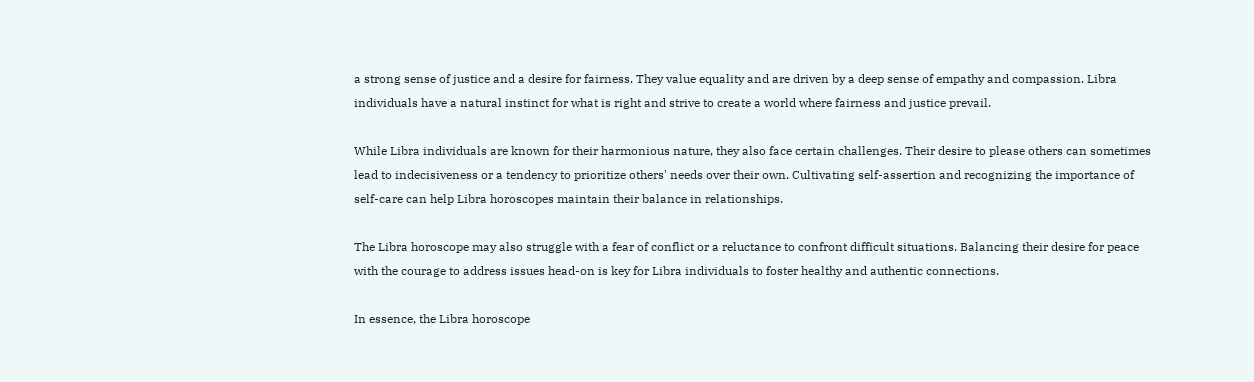a strong sense of justice and a desire for fairness. They value equality and are driven by a deep sense of empathy and compassion. Libra individuals have a natural instinct for what is right and strive to create a world where fairness and justice prevail.

While Libra individuals are known for their harmonious nature, they also face certain challenges. Their desire to please others can sometimes lead to indecisiveness or a tendency to prioritize others' needs over their own. Cultivating self-assertion and recognizing the importance of self-care can help Libra horoscopes maintain their balance in relationships.

The Libra horoscope may also struggle with a fear of conflict or a reluctance to confront difficult situations. Balancing their desire for peace with the courage to address issues head-on is key for Libra individuals to foster healthy and authentic connections.

In essence, the Libra horoscope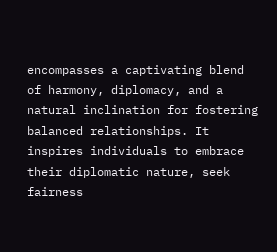encompasses a captivating blend of harmony, diplomacy, and a natural inclination for fostering balanced relationships. It inspires individuals to embrace their diplomatic nature, seek fairness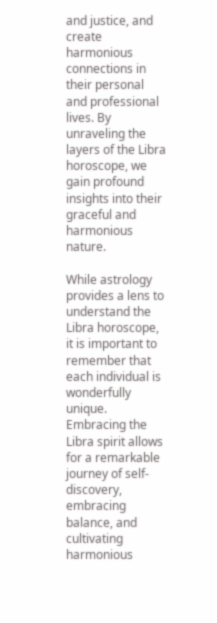and justice, and create harmonious connections in their personal and professional lives. By unraveling the layers of the Libra horoscope, we gain profound insights into their graceful and harmonious nature.

While astrology provides a lens to understand the Libra horoscope, it is important to remember that each individual is wonderfully unique. Embracing the Libra spirit allows for a remarkable journey of self-discovery, embracing balance, and cultivating harmonious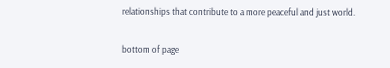relationships that contribute to a more peaceful and just world.

bottom of page